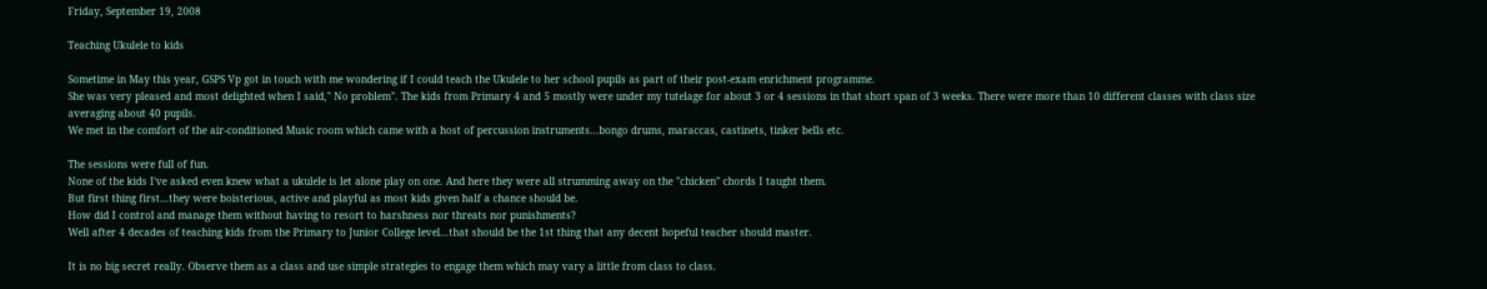Friday, September 19, 2008

Teaching Ukulele to kids

Sometime in May this year, GSPS Vp got in touch with me wondering if I could teach the Ukulele to her school pupils as part of their post-exam enrichment programme.
She was very pleased and most delighted when I said," No problem". The kids from Primary 4 and 5 mostly were under my tutelage for about 3 or 4 sessions in that short span of 3 weeks. There were more than 10 different classes with class size averaging about 40 pupils.
We met in the comfort of the air-conditioned Music room which came with a host of percussion instruments...bongo drums, maraccas, castinets, tinker bells etc.

The sessions were full of fun.
None of the kids I've asked even knew what a ukulele is let alone play on one. And here they were all strumming away on the "chicken" chords I taught them.
But first thing first...they were boisterious, active and playful as most kids given half a chance should be.
How did I control and manage them without having to resort to harshness nor threats nor punishments?
Well after 4 decades of teaching kids from the Primary to Junior College level...that should be the 1st thing that any decent hopeful teacher should master.

It is no big secret really. Observe them as a class and use simple strategies to engage them which may vary a little from class to class.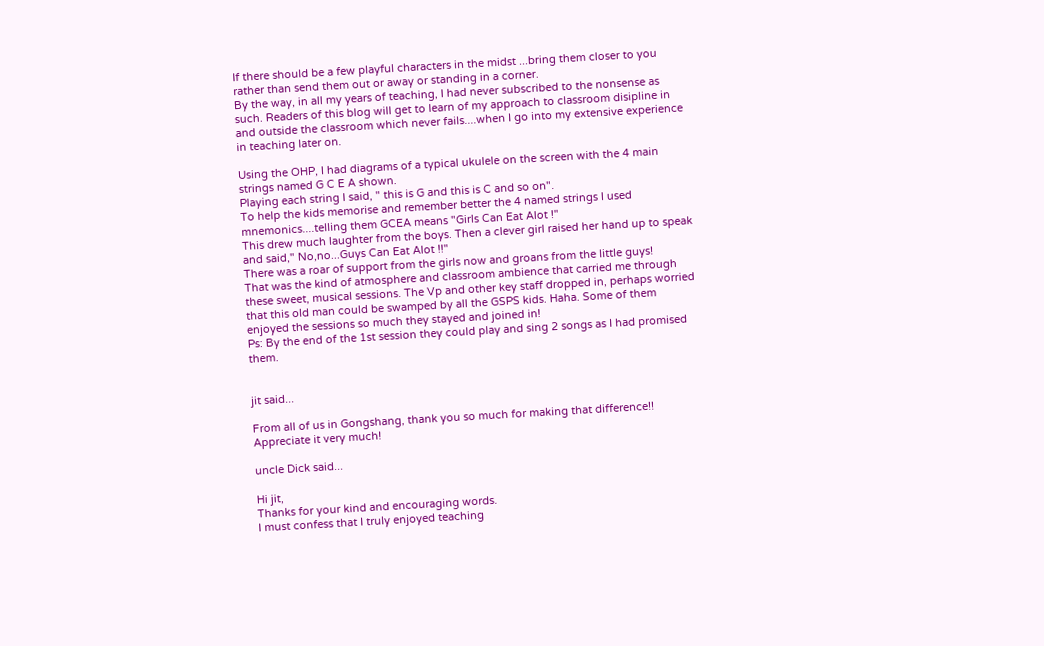If there should be a few playful characters in the midst ...bring them closer to you rather than send them out or away or standing in a corner.
By the way, in all my years of teaching, I had never subscribed to the nonsense as such. Readers of this blog will get to learn of my approach to classroom disipline in and outside the classroom which never fails....when I go into my extensive experience in teaching later on.

Using the OHP, I had diagrams of a typical ukulele on the screen with the 4 main strings named G C E A shown.
Playing each string I said, " this is G and this is C and so on".
To help the kids memorise and remember better the 4 named strings I used mnemonics....telling them GCEA means "Girls Can Eat Alot !"
This drew much laughter from the boys. Then a clever girl raised her hand up to speak and said," No,no...Guys Can Eat Alot !!"
There was a roar of support from the girls now and groans from the little guys!
That was the kind of atmosphere and classroom ambience that carried me through these sweet, musical sessions. The Vp and other key staff dropped in, perhaps worried that this old man could be swamped by all the GSPS kids. Haha. Some of them enjoyed the sessions so much they stayed and joined in!
Ps: By the end of the 1st session they could play and sing 2 songs as I had promised them.


jit said...

From all of us in Gongshang, thank you so much for making that difference!! Appreciate it very much!

uncle Dick said...

Hi jit,
Thanks for your kind and encouraging words.
I must confess that I truly enjoyed teaching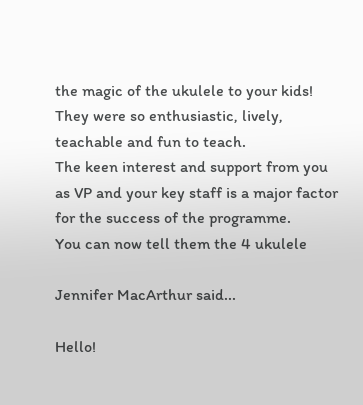the magic of the ukulele to your kids!
They were so enthusiastic, lively,
teachable and fun to teach.
The keen interest and support from you as VP and your key staff is a major factor for the success of the programme.
You can now tell them the 4 ukulele

Jennifer MacArthur said...

Hello!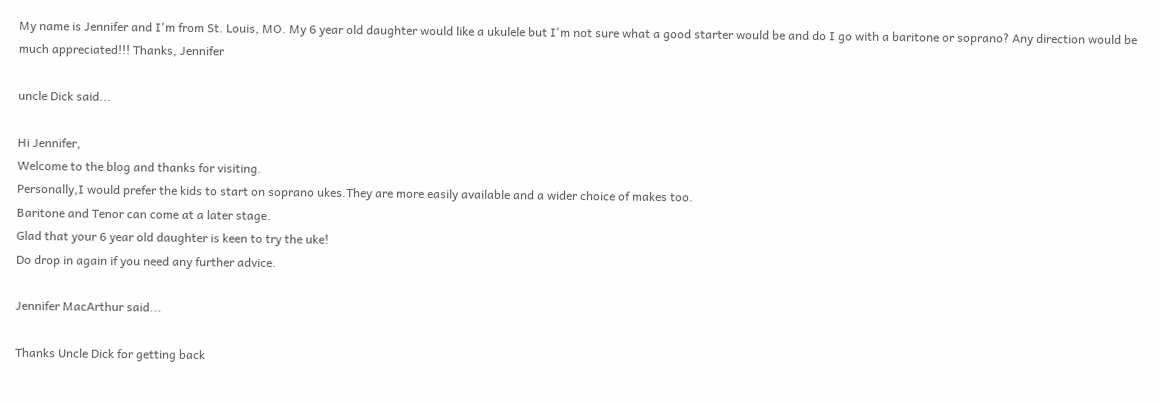My name is Jennifer and I'm from St. Louis, MO. My 6 year old daughter would like a ukulele but I'm not sure what a good starter would be and do I go with a baritone or soprano? Any direction would be much appreciated!!! Thanks, Jennifer

uncle Dick said...

Hi Jennifer,
Welcome to the blog and thanks for visiting.
Personally,I would prefer the kids to start on soprano ukes.They are more easily available and a wider choice of makes too.
Baritone and Tenor can come at a later stage.
Glad that your 6 year old daughter is keen to try the uke!
Do drop in again if you need any further advice.

Jennifer MacArthur said...

Thanks Uncle Dick for getting back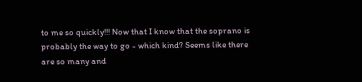to me so quickly!!! Now that I know that the soprano is probably the way to go - which kind? Seems like there are so many and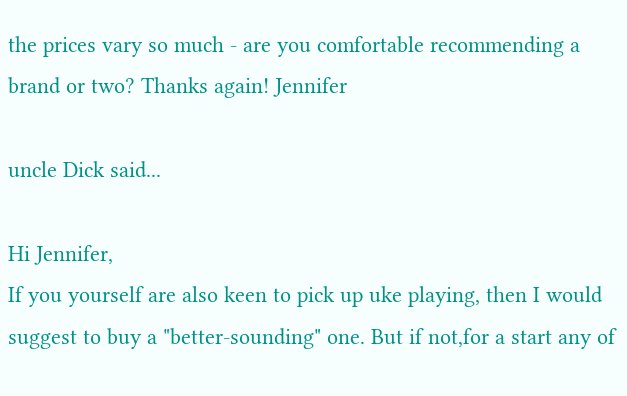the prices vary so much - are you comfortable recommending a brand or two? Thanks again! Jennifer

uncle Dick said...

Hi Jennifer,
If you yourself are also keen to pick up uke playing, then I would suggest to buy a "better-sounding" one. But if not,for a start any of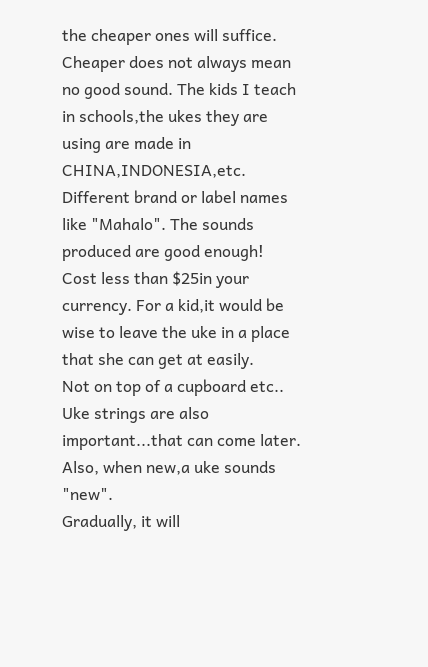the cheaper ones will suffice. Cheaper does not always mean no good sound. The kids I teach in schools,the ukes they are using are made in CHINA,INDONESIA,etc.
Different brand or label names like "Mahalo". The sounds produced are good enough! Cost less than $25in your currency. For a kid,it would be wise to leave the uke in a place that she can get at easily.
Not on top of a cupboard etc..
Uke strings are also important...that can come later.
Also, when new,a uke sounds "new".
Gradually, it will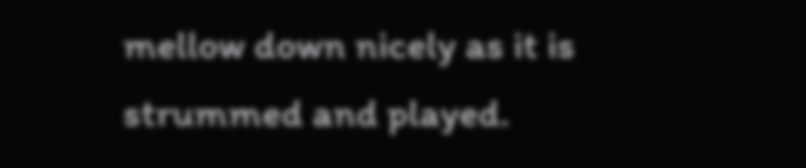mellow down nicely as it is strummed and played.